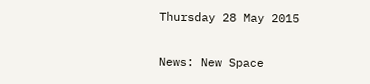Thursday 28 May 2015

News: New Space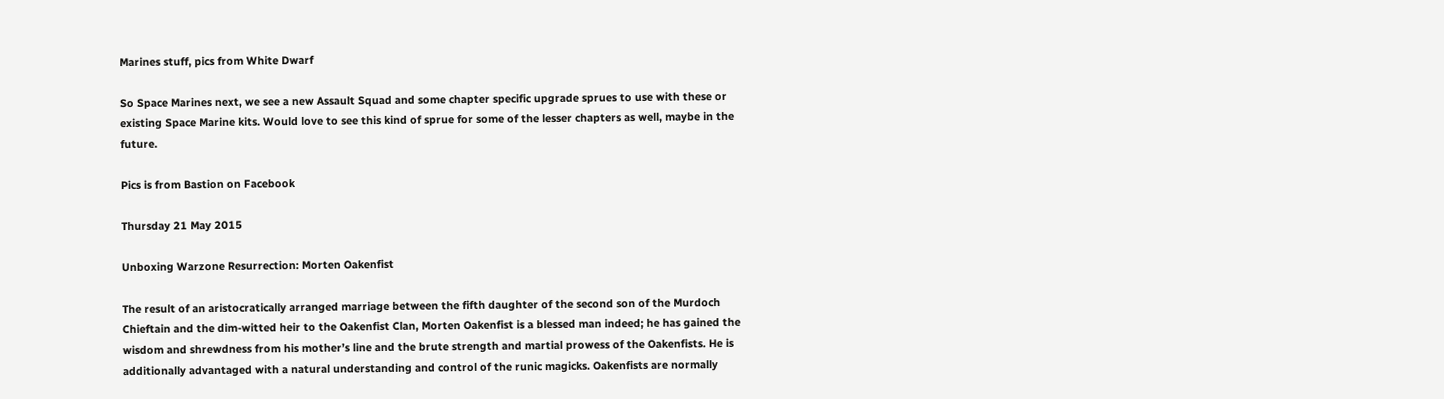Marines stuff, pics from White Dwarf

So Space Marines next, we see a new Assault Squad and some chapter specific upgrade sprues to use with these or existing Space Marine kits. Would love to see this kind of sprue for some of the lesser chapters as well, maybe in the future.

Pics is from Bastion on Facebook

Thursday 21 May 2015

Unboxing Warzone Resurrection: Morten Oakenfist

The result of an aristocratically arranged marriage between the fifth daughter of the second son of the Murdoch Chieftain and the dim-witted heir to the Oakenfist Clan, Morten Oakenfist is a blessed man indeed; he has gained the wisdom and shrewdness from his mother’s line and the brute strength and martial prowess of the Oakenfists. He is additionally advantaged with a natural understanding and control of the runic magicks. Oakenfists are normally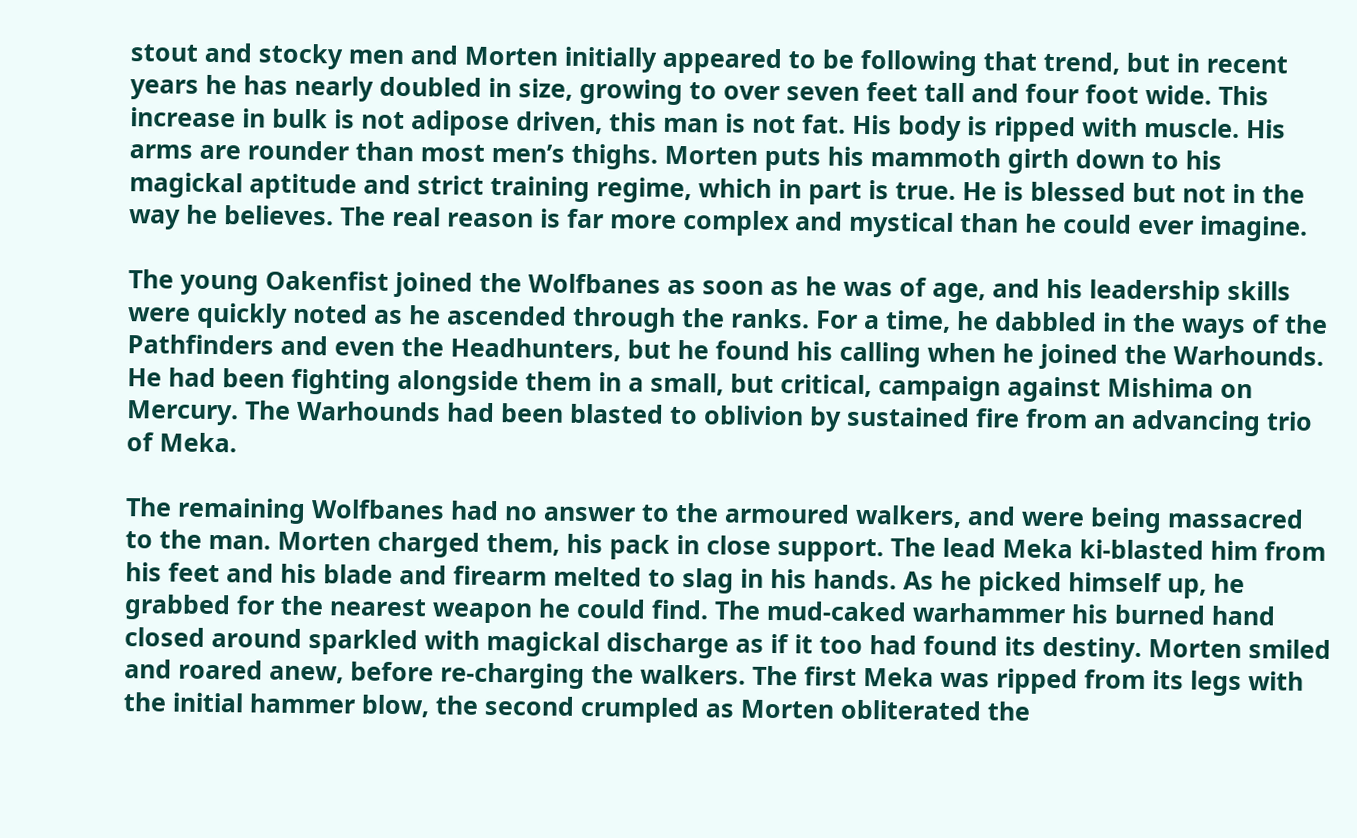stout and stocky men and Morten initially appeared to be following that trend, but in recent years he has nearly doubled in size, growing to over seven feet tall and four foot wide. This increase in bulk is not adipose driven, this man is not fat. His body is ripped with muscle. His arms are rounder than most men’s thighs. Morten puts his mammoth girth down to his magickal aptitude and strict training regime, which in part is true. He is blessed but not in the way he believes. The real reason is far more complex and mystical than he could ever imagine.

The young Oakenfist joined the Wolfbanes as soon as he was of age, and his leadership skills were quickly noted as he ascended through the ranks. For a time, he dabbled in the ways of the Pathfinders and even the Headhunters, but he found his calling when he joined the Warhounds. He had been fighting alongside them in a small, but critical, campaign against Mishima on Mercury. The Warhounds had been blasted to oblivion by sustained fire from an advancing trio of Meka.

The remaining Wolfbanes had no answer to the armoured walkers, and were being massacred to the man. Morten charged them, his pack in close support. The lead Meka ki-blasted him from his feet and his blade and firearm melted to slag in his hands. As he picked himself up, he grabbed for the nearest weapon he could find. The mud-caked warhammer his burned hand closed around sparkled with magickal discharge as if it too had found its destiny. Morten smiled and roared anew, before re-charging the walkers. The first Meka was ripped from its legs with the initial hammer blow, the second crumpled as Morten obliterated the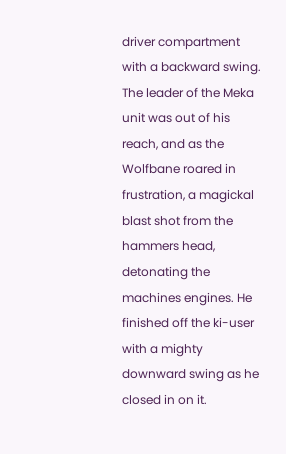driver compartment with a backward swing. The leader of the Meka unit was out of his reach, and as the Wolfbane roared in frustration, a magickal blast shot from the hammers head, detonating the machines engines. He finished off the ki-user with a mighty downward swing as he closed in on it.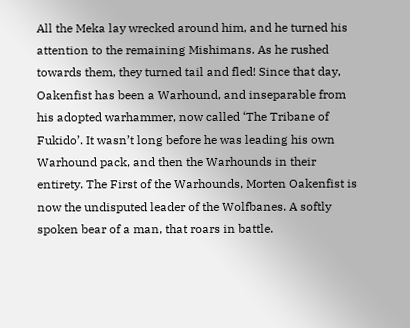All the Meka lay wrecked around him, and he turned his attention to the remaining Mishimans. As he rushed towards them, they turned tail and fled! Since that day, Oakenfist has been a Warhound, and inseparable from his adopted warhammer, now called ‘The Tribane of Fukido’. It wasn’t long before he was leading his own Warhound pack, and then the Warhounds in their entirety. The First of the Warhounds, Morten Oakenfist is now the undisputed leader of the Wolfbanes. A softly spoken bear of a man, that roars in battle.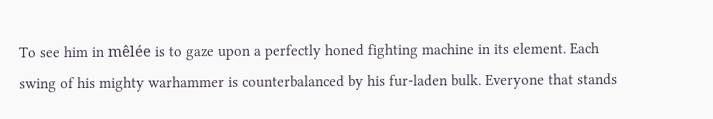To see him in mêlée is to gaze upon a perfectly honed fighting machine in its element. Each swing of his mighty warhammer is counterbalanced by his fur-laden bulk. Everyone that stands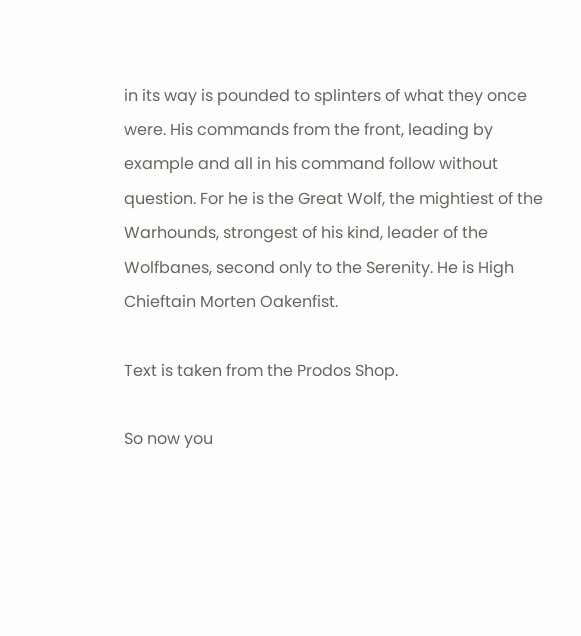in its way is pounded to splinters of what they once were. His commands from the front, leading by example and all in his command follow without question. For he is the Great Wolf, the mightiest of the Warhounds, strongest of his kind, leader of the Wolfbanes, second only to the Serenity. He is High Chieftain Morten Oakenfist.

Text is taken from the Prodos Shop.

So now you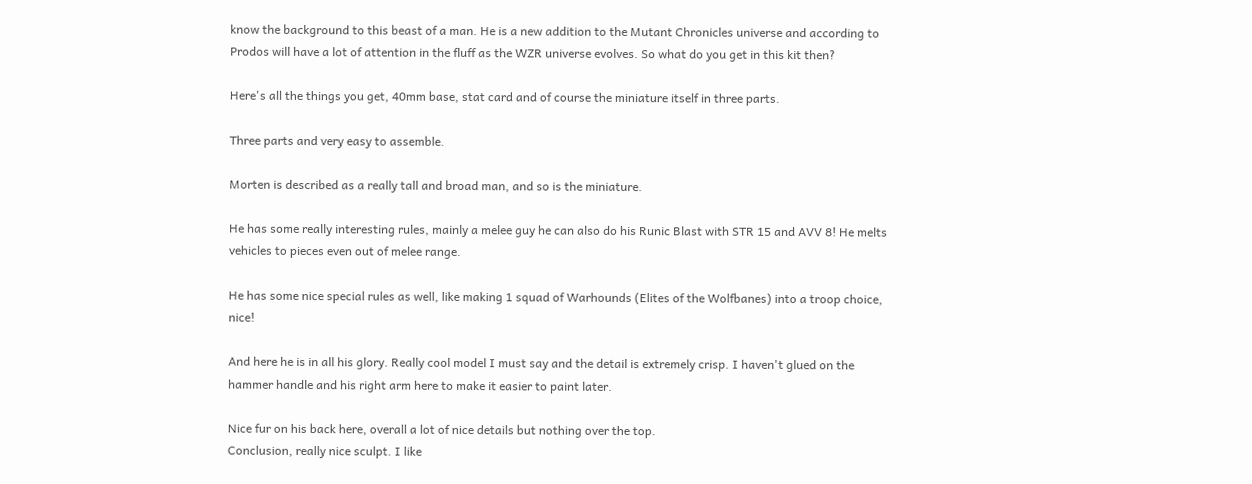know the background to this beast of a man. He is a new addition to the Mutant Chronicles universe and according to Prodos will have a lot of attention in the fluff as the WZR universe evolves. So what do you get in this kit then?

Here's all the things you get, 40mm base, stat card and of course the miniature itself in three parts.

Three parts and very easy to assemble.

Morten is described as a really tall and broad man, and so is the miniature.

He has some really interesting rules, mainly a melee guy he can also do his Runic Blast with STR 15 and AVV 8! He melts vehicles to pieces even out of melee range.

He has some nice special rules as well, like making 1 squad of Warhounds (Elites of the Wolfbanes) into a troop choice, nice!

And here he is in all his glory. Really cool model I must say and the detail is extremely crisp. I haven't glued on the hammer handle and his right arm here to make it easier to paint later.

Nice fur on his back here, overall a lot of nice details but nothing over the top.
Conclusion, really nice sculpt. I like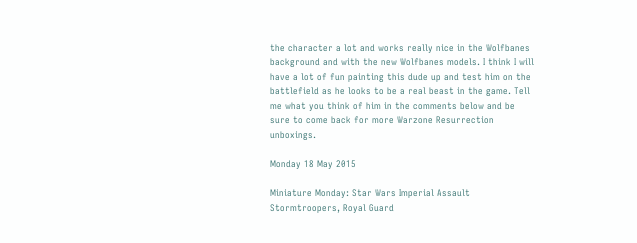the character a lot and works really nice in the Wolfbanes background and with the new Wolfbanes models. I think I will have a lot of fun painting this dude up and test him on the battlefield as he looks to be a real beast in the game. Tell me what you think of him in the comments below and be sure to come back for more Warzone Resurrection unboxings.

Monday 18 May 2015

Miniature Monday: Star Wars Imperial Assault Stormtroopers, Royal Guard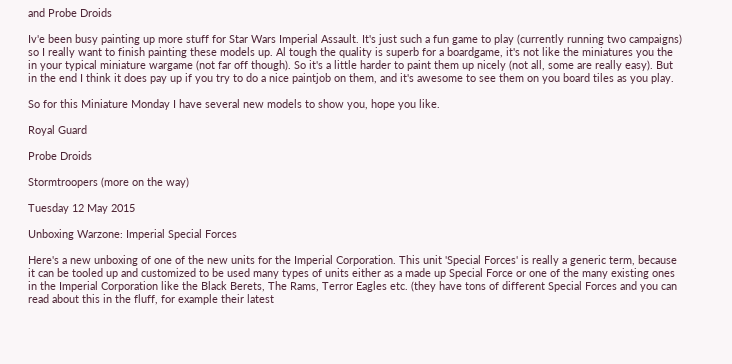and Probe Droids

Iv'e been busy painting up more stuff for Star Wars Imperial Assault. It's just such a fun game to play (currently running two campaigns) so I really want to finish painting these models up. Al tough the quality is superb for a boardgame, it's not like the miniatures you the in your typical miniature wargame (not far off though). So it's a little harder to paint them up nicely (not all, some are really easy). But in the end I think it does pay up if you try to do a nice paintjob on them, and it's awesome to see them on you board tiles as you play.

So for this Miniature Monday I have several new models to show you, hope you like.

Royal Guard

Probe Droids

Stormtroopers (more on the way)

Tuesday 12 May 2015

Unboxing Warzone: Imperial Special Forces

Here's a new unboxing of one of the new units for the Imperial Corporation. This unit 'Special Forces' is really a generic term, because it can be tooled up and customized to be used many types of units either as a made up Special Force or one of the many existing ones in the Imperial Corporation like the Black Berets, The Rams, Terror Eagles etc. (they have tons of different Special Forces and you can read about this in the fluff, for example their latest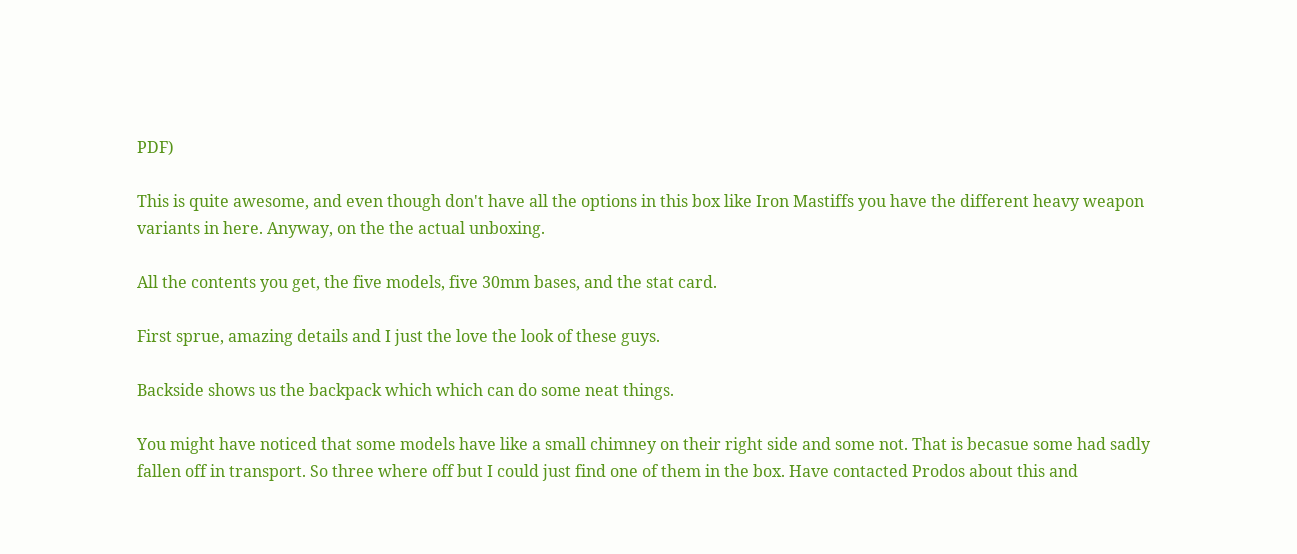PDF)

This is quite awesome, and even though don't have all the options in this box like Iron Mastiffs you have the different heavy weapon variants in here. Anyway, on the the actual unboxing.

All the contents you get, the five models, five 30mm bases, and the stat card.

First sprue, amazing details and I just the love the look of these guys.

Backside shows us the backpack which which can do some neat things.

You might have noticed that some models have like a small chimney on their right side and some not. That is becasue some had sadly fallen off in transport. So three where off but I could just find one of them in the box. Have contacted Prodos about this and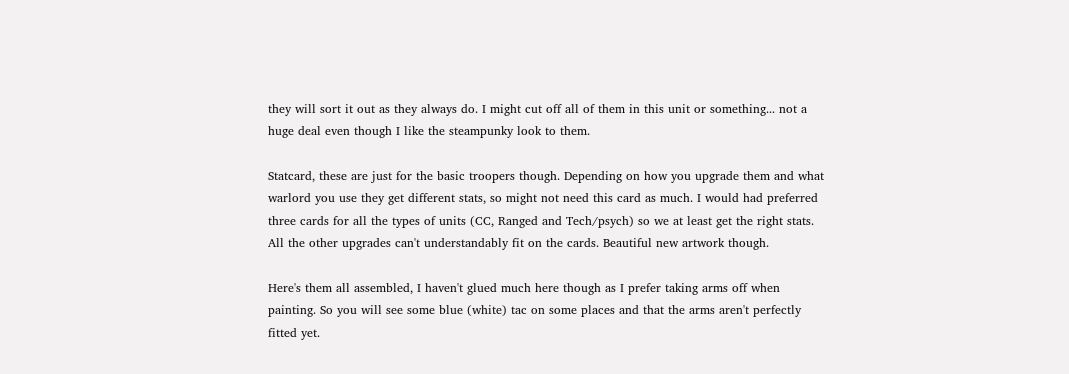they will sort it out as they always do. I might cut off all of them in this unit or something... not a huge deal even though I like the steampunky look to them.

Statcard, these are just for the basic troopers though. Depending on how you upgrade them and what warlord you use they get different stats, so might not need this card as much. I would had preferred three cards for all the types of units (CC, Ranged and Tech/psych) so we at least get the right stats. All the other upgrades can't understandably fit on the cards. Beautiful new artwork though.

Here's them all assembled, I haven't glued much here though as I prefer taking arms off when painting. So you will see some blue (white) tac on some places and that the arms aren't perfectly fitted yet.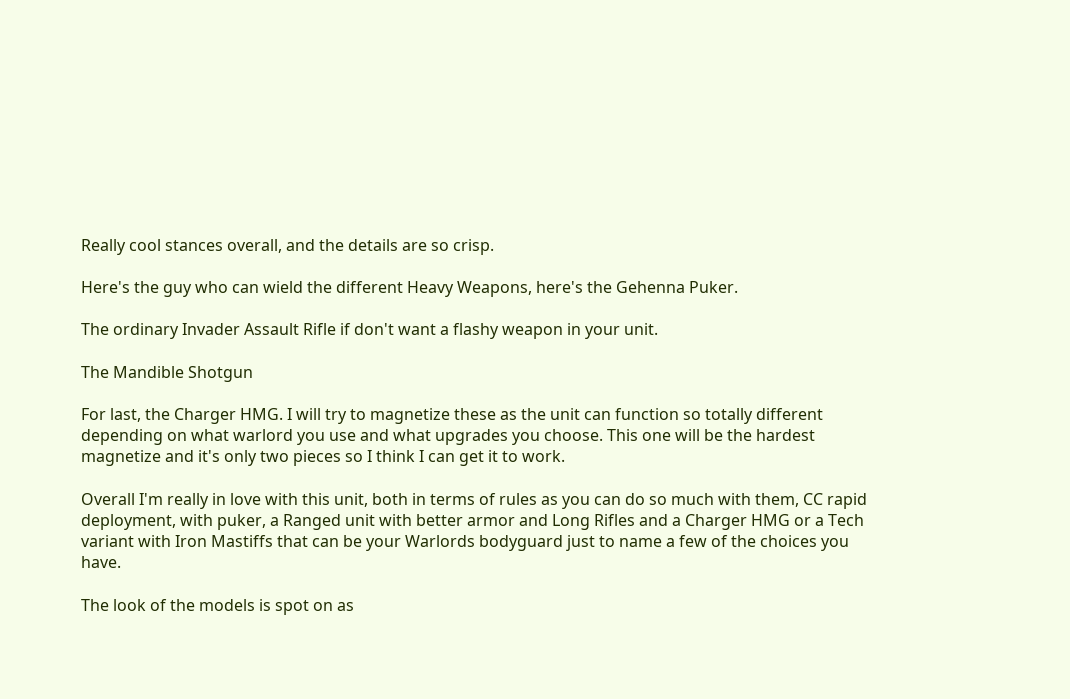Really cool stances overall, and the details are so crisp.

Here's the guy who can wield the different Heavy Weapons, here's the Gehenna Puker.

The ordinary Invader Assault Rifle if don't want a flashy weapon in your unit.

The Mandible Shotgun

For last, the Charger HMG. I will try to magnetize these as the unit can function so totally different depending on what warlord you use and what upgrades you choose. This one will be the hardest magnetize and it's only two pieces so I think I can get it to work.

Overall I'm really in love with this unit, both in terms of rules as you can do so much with them, CC rapid deployment, with puker, a Ranged unit with better armor and Long Rifles and a Charger HMG or a Tech variant with Iron Mastiffs that can be your Warlords bodyguard just to name a few of the choices you have.

The look of the models is spot on as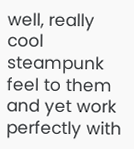well, really cool steampunk feel to them and yet work perfectly with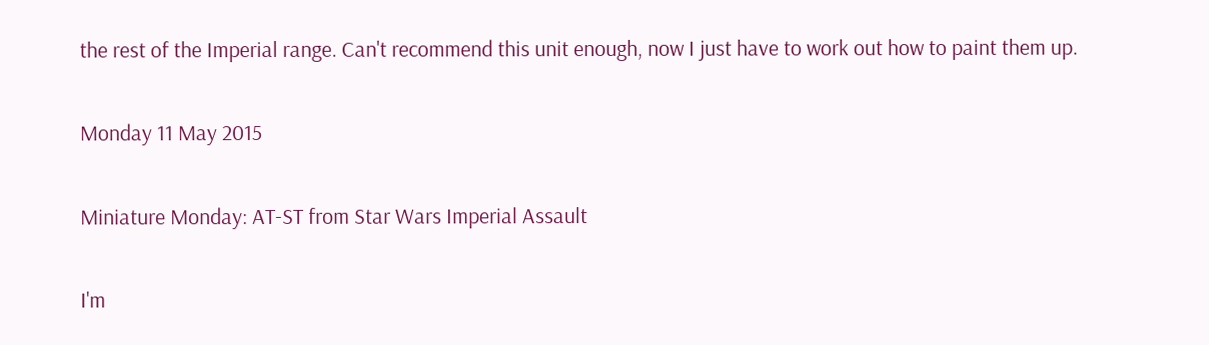the rest of the Imperial range. Can't recommend this unit enough, now I just have to work out how to paint them up.

Monday 11 May 2015

Miniature Monday: AT-ST from Star Wars Imperial Assault

I'm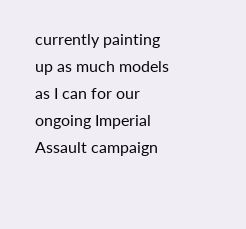currently painting up as much models as I can for our ongoing Imperial Assault campaign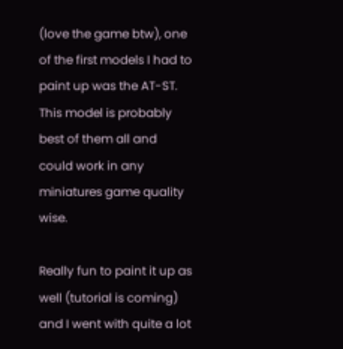(love the game btw), one of the first models I had to paint up was the AT-ST. This model is probably best of them all and could work in any miniatures game quality wise.

Really fun to paint it up as well (tutorial is coming) and I went with quite a lot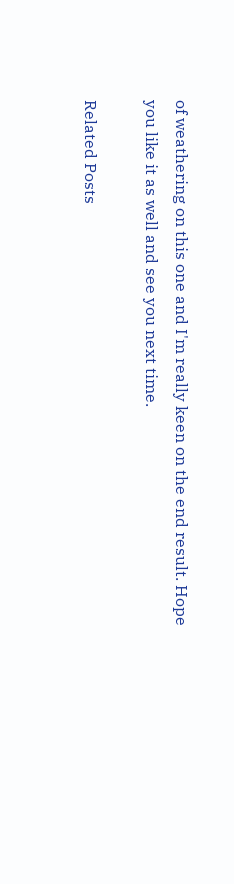of weathering on this one and I'm really keen on the end result. Hope you like it as well and see you next time.

Related Posts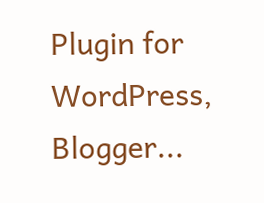Plugin for WordPress, Blogger...